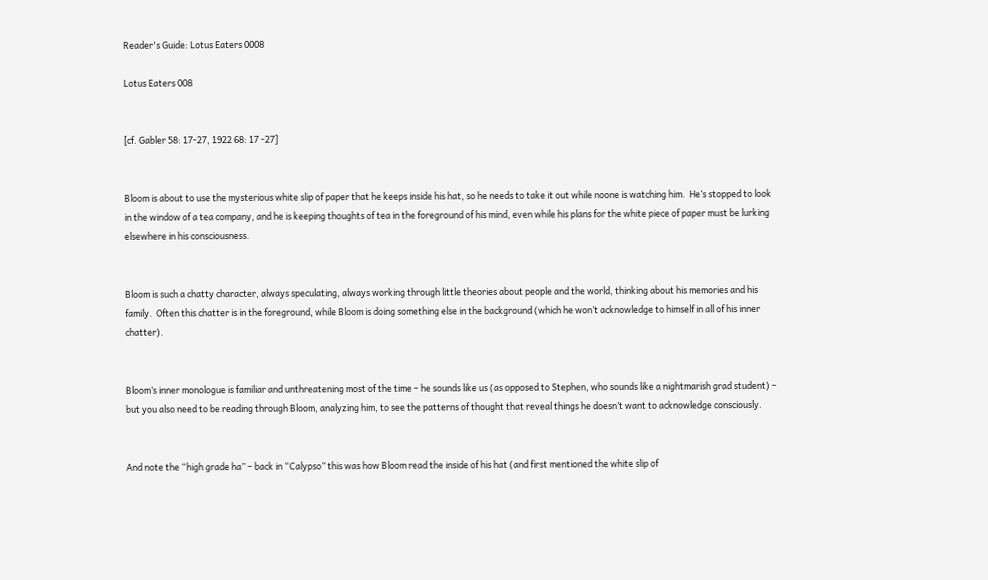Reader's Guide: Lotus Eaters 0008

Lotus Eaters 008


[cf. Gabler 58: 17-27, 1922 68: 17 -27]


Bloom is about to use the mysterious white slip of paper that he keeps inside his hat, so he needs to take it out while noone is watching him.  He’s stopped to look in the window of a tea company, and he is keeping thoughts of tea in the foreground of his mind, even while his plans for the white piece of paper must be lurking elsewhere in his consciousness.


Bloom is such a chatty character, always speculating, always working through little theories about people and the world, thinking about his memories and his family.  Often this chatter is in the foreground, while Bloom is doing something else in the background (which he won’t acknowledge to himself in all of his inner chatter).


Bloom’s inner monologue is familiar and unthreatening most of the time – he sounds like us (as opposed to Stephen, who sounds like a nightmarish grad student) – but you also need to be reading through Bloom, analyzing him, to see the patterns of thought that reveal things he doesn’t want to acknowledge consciously.


And note the “high grade ha” – back in “Calypso” this was how Bloom read the inside of his hat (and first mentioned the white slip of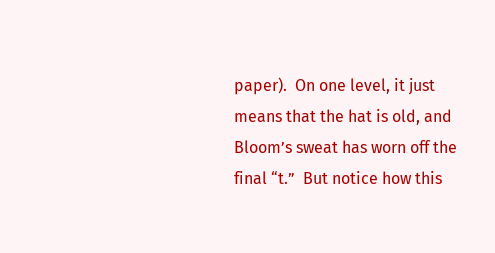paper).  On one level, it just means that the hat is old, and Bloom’s sweat has worn off the final “t.”  But notice how this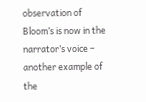observation of Bloom’s is now in the narrator’s voice – another example of the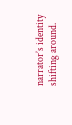narrator’s identity shifting around.